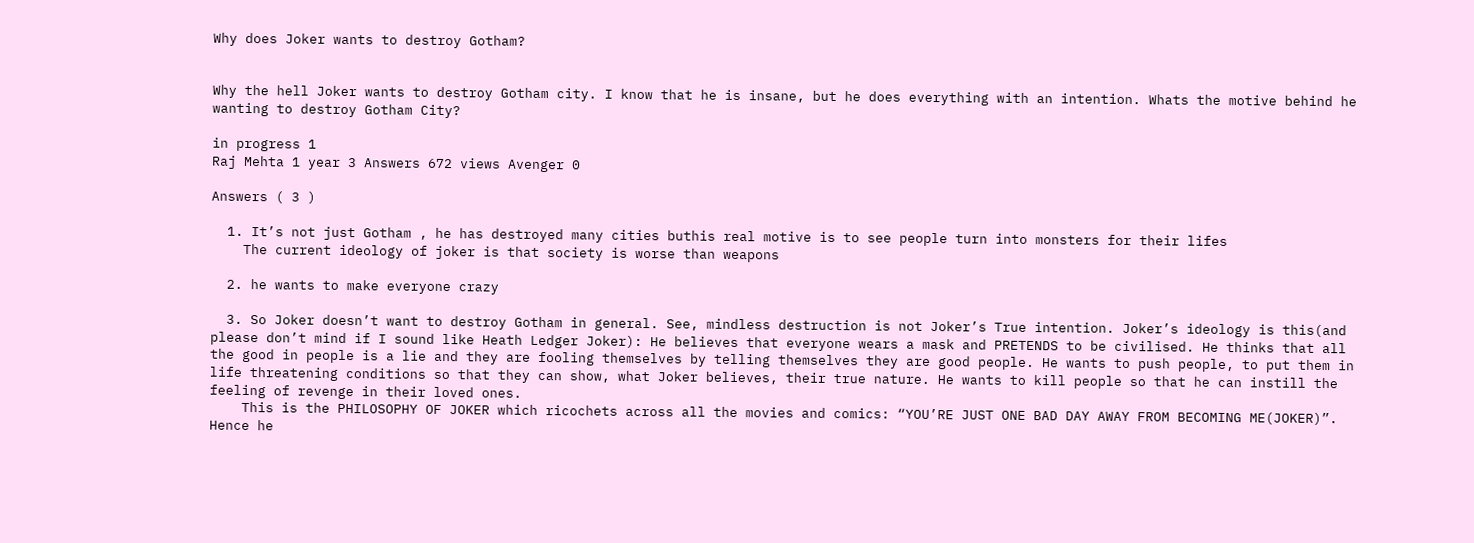Why does Joker wants to destroy Gotham?


Why the hell Joker wants to destroy Gotham city. I know that he is insane, but he does everything with an intention. Whats the motive behind he wanting to destroy Gotham City?

in progress 1
Raj Mehta 1 year 3 Answers 672 views Avenger 0

Answers ( 3 )

  1. It’s not just Gotham , he has destroyed many cities buthis real motive is to see people turn into monsters for their lifes
    The current ideology of joker is that society is worse than weapons

  2. he wants to make everyone crazy

  3. So Joker doesn’t want to destroy Gotham in general. See, mindless destruction is not Joker’s True intention. Joker’s ideology is this(and please don’t mind if I sound like Heath Ledger Joker): He believes that everyone wears a mask and PRETENDS to be civilised. He thinks that all the good in people is a lie and they are fooling themselves by telling themselves they are good people. He wants to push people, to put them in life threatening conditions so that they can show, what Joker believes, their true nature. He wants to kill people so that he can instill the feeling of revenge in their loved ones.
    This is the PHILOSOPHY OF JOKER which ricochets across all the movies and comics: “YOU’RE JUST ONE BAD DAY AWAY FROM BECOMING ME(JOKER)”. Hence he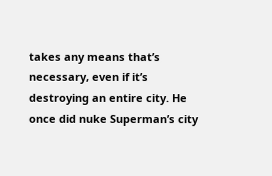takes any means that’s necessary, even if it’s destroying an entire city. He once did nuke Superman’s city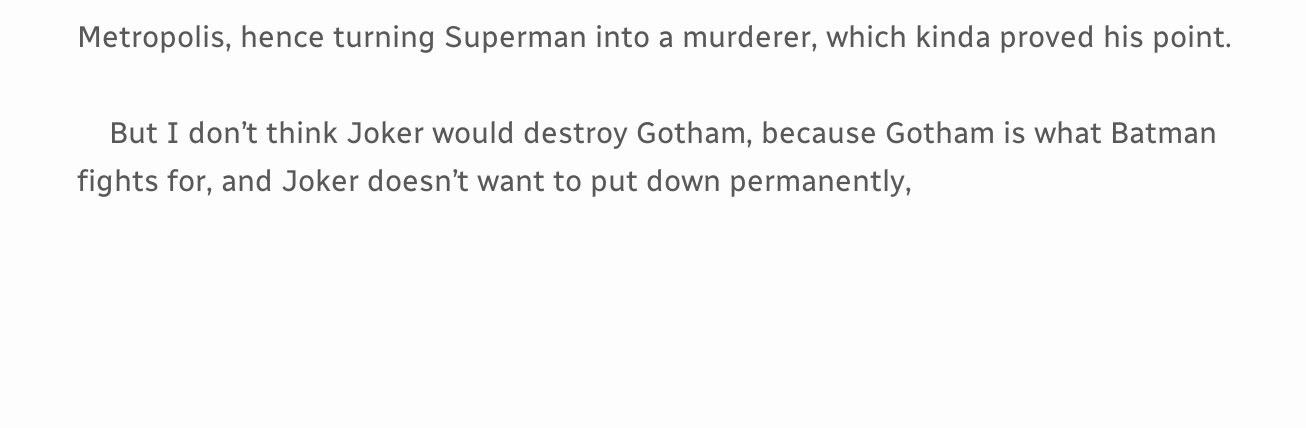Metropolis, hence turning Superman into a murderer, which kinda proved his point.

    But I don’t think Joker would destroy Gotham, because Gotham is what Batman fights for, and Joker doesn’t want to put down permanently,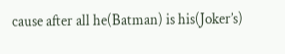cause after all he(Batman) is his(Joker’s)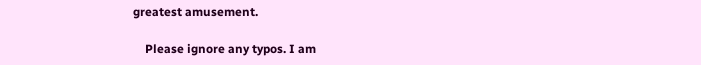greatest amusement.

    Please ignore any typos. I am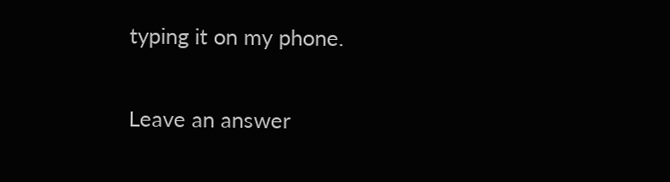typing it on my phone.

Leave an answer